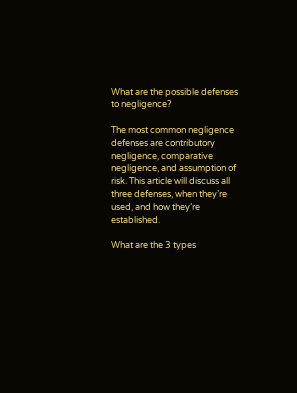What are the possible defenses to negligence?

The most common negligence defenses are contributory negligence, comparative negligence, and assumption of risk. This article will discuss all three defenses, when they’re used, and how they’re established.

What are the 3 types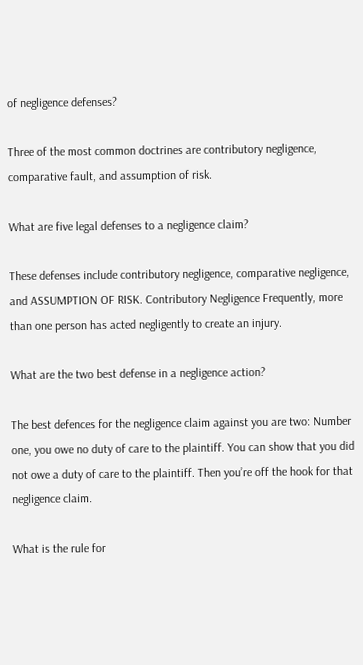of negligence defenses?

Three of the most common doctrines are contributory negligence, comparative fault, and assumption of risk.

What are five legal defenses to a negligence claim?

These defenses include contributory negligence, comparative negligence, and ASSUMPTION OF RISK. Contributory Negligence Frequently, more than one person has acted negligently to create an injury.

What are the two best defense in a negligence action?

The best defences for the negligence claim against you are two: Number one, you owe no duty of care to the plaintiff. You can show that you did not owe a duty of care to the plaintiff. Then you’re off the hook for that negligence claim.

What is the rule for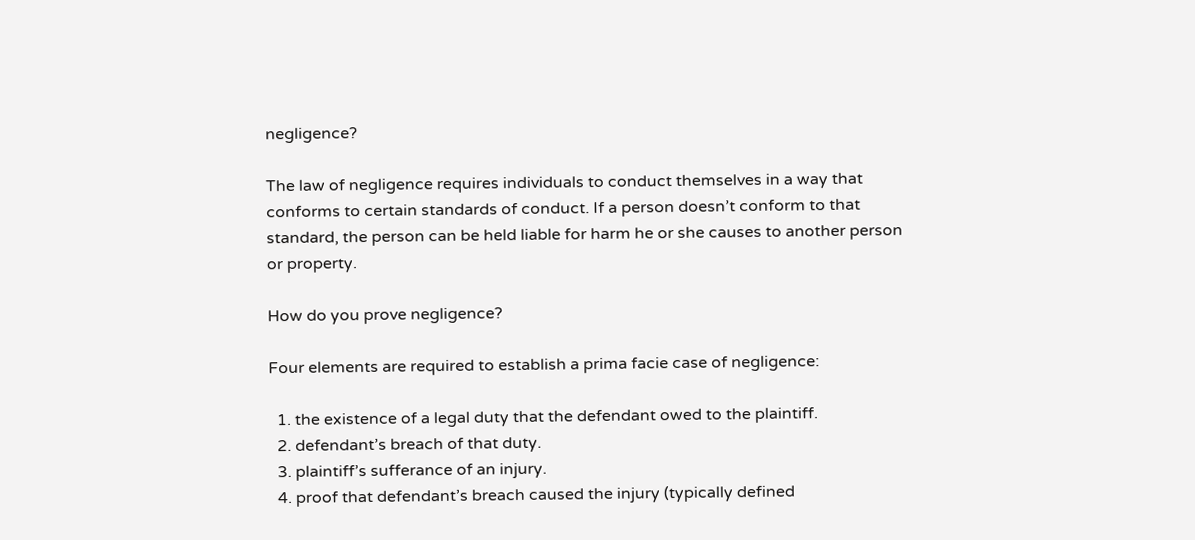negligence?

The law of negligence requires individuals to conduct themselves in a way that conforms to certain standards of conduct. If a person doesn’t conform to that standard, the person can be held liable for harm he or she causes to another person or property.

How do you prove negligence?

Four elements are required to establish a prima facie case of negligence:

  1. the existence of a legal duty that the defendant owed to the plaintiff.
  2. defendant’s breach of that duty.
  3. plaintiff’s sufferance of an injury.
  4. proof that defendant’s breach caused the injury (typically defined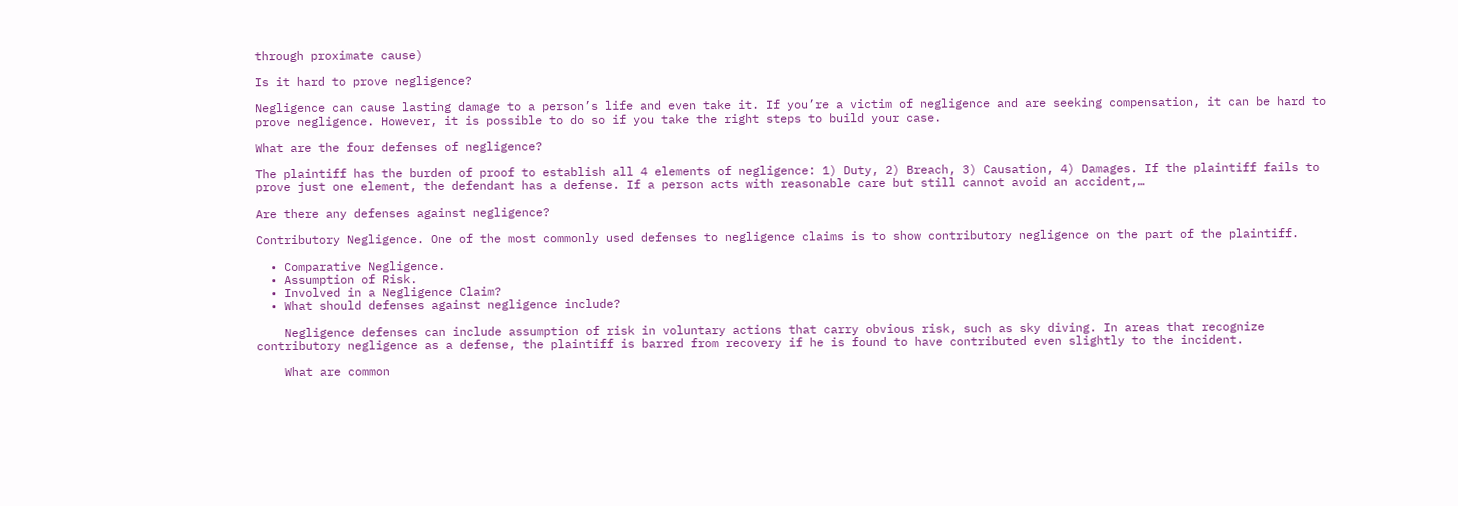through proximate cause)

Is it hard to prove negligence?

Negligence can cause lasting damage to a person’s life and even take it. If you’re a victim of negligence and are seeking compensation, it can be hard to prove negligence. However, it is possible to do so if you take the right steps to build your case.

What are the four defenses of negligence?

The plaintiff has the burden of proof to establish all 4 elements of negligence: 1) Duty, 2) Breach, 3) Causation, 4) Damages. If the plaintiff fails to prove just one element, the defendant has a defense. If a person acts with reasonable care but still cannot avoid an accident,…

Are there any defenses against negligence?

Contributory Negligence. One of the most commonly used defenses to negligence claims is to show contributory negligence on the part of the plaintiff.

  • Comparative Negligence.
  • Assumption of Risk.
  • Involved in a Negligence Claim?
  • What should defenses against negligence include?

    Negligence defenses can include assumption of risk in voluntary actions that carry obvious risk, such as sky diving. In areas that recognize contributory negligence as a defense, the plaintiff is barred from recovery if he is found to have contributed even slightly to the incident.

    What are common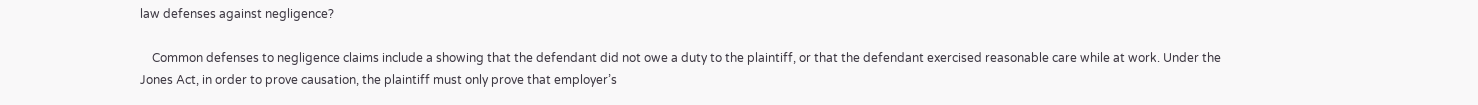law defenses against negligence?

    Common defenses to negligence claims include a showing that the defendant did not owe a duty to the plaintiff, or that the defendant exercised reasonable care while at work. Under the Jones Act, in order to prove causation, the plaintiff must only prove that employer’s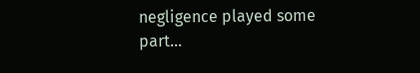negligence played some part…